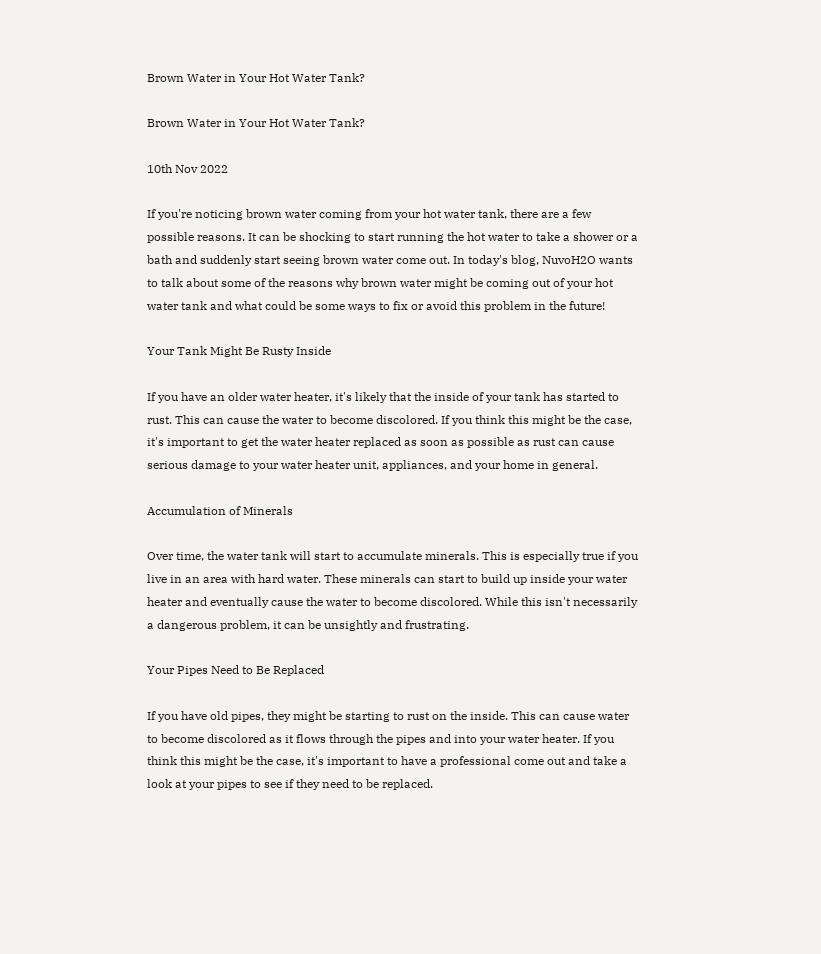Brown Water in Your Hot Water Tank?

Brown Water in Your Hot Water Tank?

10th Nov 2022

If you're noticing brown water coming from your hot water tank, there are a few possible reasons. It can be shocking to start running the hot water to take a shower or a bath and suddenly start seeing brown water come out. In today's blog, NuvoH2O wants to talk about some of the reasons why brown water might be coming out of your hot water tank and what could be some ways to fix or avoid this problem in the future!

Your Tank Might Be Rusty Inside

If you have an older water heater, it's likely that the inside of your tank has started to rust. This can cause the water to become discolored. If you think this might be the case, it's important to get the water heater replaced as soon as possible as rust can cause serious damage to your water heater unit, appliances, and your home in general.

Accumulation of Minerals

Over time, the water tank will start to accumulate minerals. This is especially true if you live in an area with hard water. These minerals can start to build up inside your water heater and eventually cause the water to become discolored. While this isn't necessarily a dangerous problem, it can be unsightly and frustrating.

Your Pipes Need to Be Replaced

If you have old pipes, they might be starting to rust on the inside. This can cause water to become discolored as it flows through the pipes and into your water heater. If you think this might be the case, it's important to have a professional come out and take a look at your pipes to see if they need to be replaced.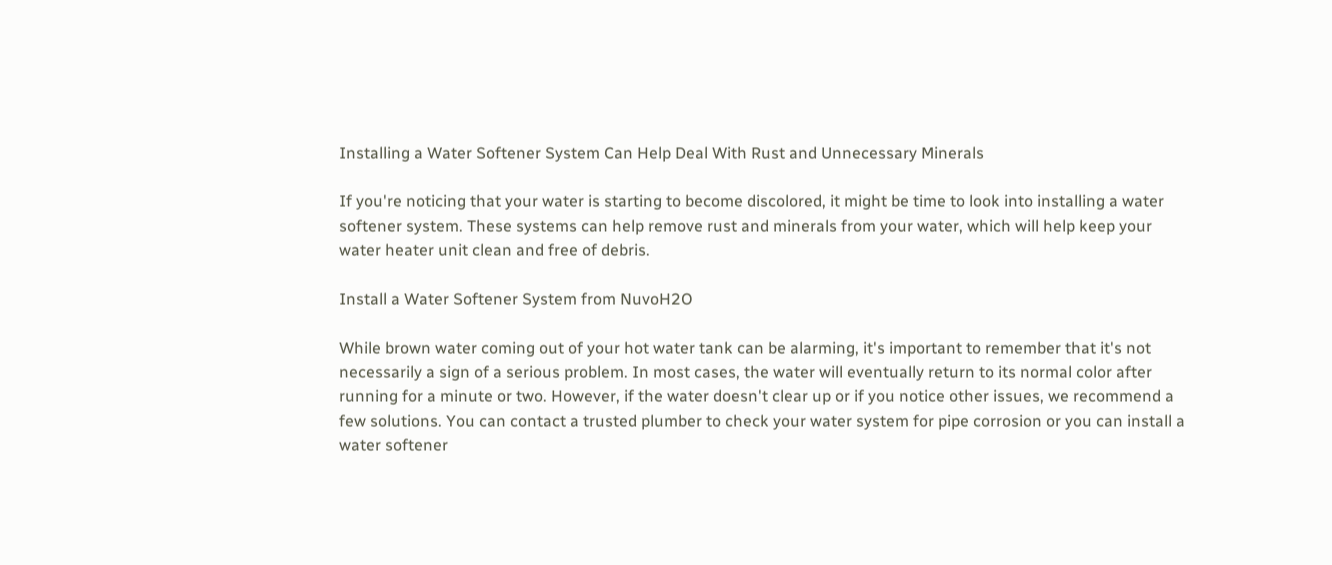Installing a Water Softener System Can Help Deal With Rust and Unnecessary Minerals

If you're noticing that your water is starting to become discolored, it might be time to look into installing a water softener system. These systems can help remove rust and minerals from your water, which will help keep your water heater unit clean and free of debris.

Install a Water Softener System from NuvoH2O

While brown water coming out of your hot water tank can be alarming, it's important to remember that it's not necessarily a sign of a serious problem. In most cases, the water will eventually return to its normal color after running for a minute or two. However, if the water doesn't clear up or if you notice other issues, we recommend a few solutions. You can contact a trusted plumber to check your water system for pipe corrosion or you can install a water softener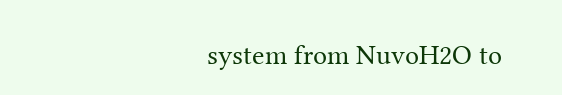system from NuvoH2O to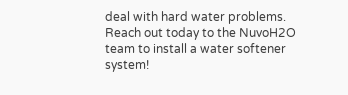deal with hard water problems. Reach out today to the NuvoH2O team to install a water softener system!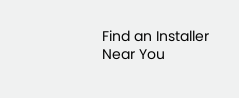Find an Installer Near You